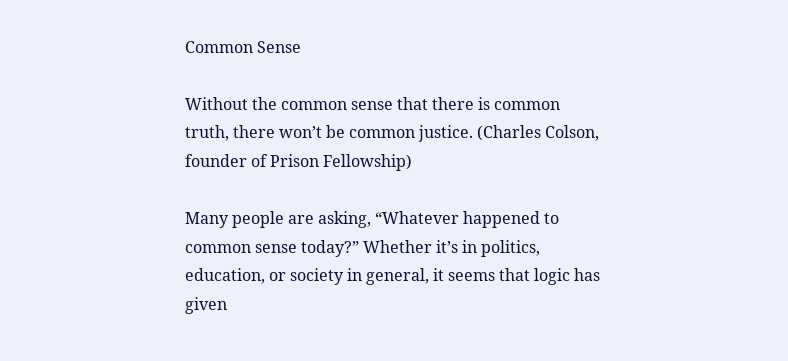Common Sense

Without the common sense that there is common truth, there won’t be common justice. (Charles Colson, founder of Prison Fellowship)

Many people are asking, “Whatever happened to common sense today?” Whether it’s in politics, education, or society in general, it seems that logic has given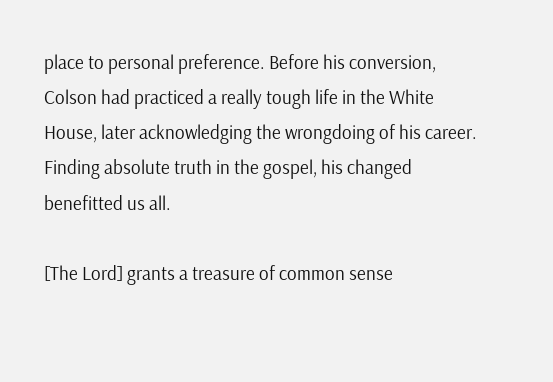place to personal preference. Before his conversion, Colson had practiced a really tough life in the White House, later acknowledging the wrongdoing of his career. Finding absolute truth in the gospel, his changed benefitted us all.

[The Lord] grants a treasure of common sense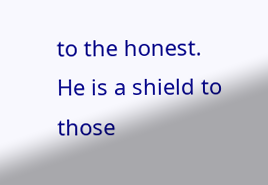to the honest. He is a shield to those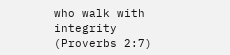who walk with integrity (Proverbs 2:7)